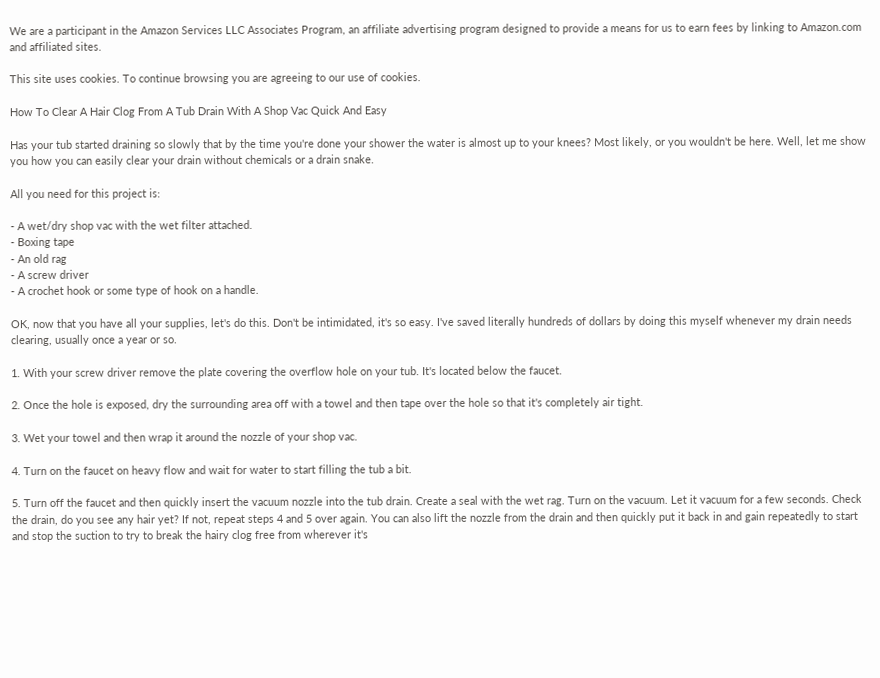We are a participant in the Amazon Services LLC Associates Program, an affiliate advertising program designed to provide a means for us to earn fees by linking to Amazon.com and affiliated sites.

This site uses cookies. To continue browsing you are agreeing to our use of cookies.

How To Clear A Hair Clog From A Tub Drain With A Shop Vac Quick And Easy

Has your tub started draining so slowly that by the time you're done your shower the water is almost up to your knees? Most likely, or you wouldn't be here. Well, let me show you how you can easily clear your drain without chemicals or a drain snake.

All you need for this project is:

- A wet/dry shop vac with the wet filter attached.
- Boxing tape
- An old rag
- A screw driver
- A crochet hook or some type of hook on a handle.

OK, now that you have all your supplies, let's do this. Don't be intimidated, it's so easy. I've saved literally hundreds of dollars by doing this myself whenever my drain needs clearing, usually once a year or so.

1. With your screw driver remove the plate covering the overflow hole on your tub. It's located below the faucet.

2. Once the hole is exposed, dry the surrounding area off with a towel and then tape over the hole so that it's completely air tight.

3. Wet your towel and then wrap it around the nozzle of your shop vac.

4. Turn on the faucet on heavy flow and wait for water to start filling the tub a bit.

5. Turn off the faucet and then quickly insert the vacuum nozzle into the tub drain. Create a seal with the wet rag. Turn on the vacuum. Let it vacuum for a few seconds. Check the drain, do you see any hair yet? If not, repeat steps 4 and 5 over again. You can also lift the nozzle from the drain and then quickly put it back in and gain repeatedly to start and stop the suction to try to break the hairy clog free from wherever it's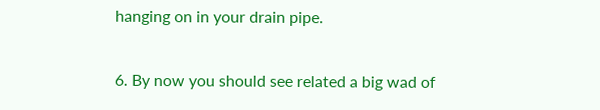hanging on in your drain pipe.

6. By now you should see related a big wad of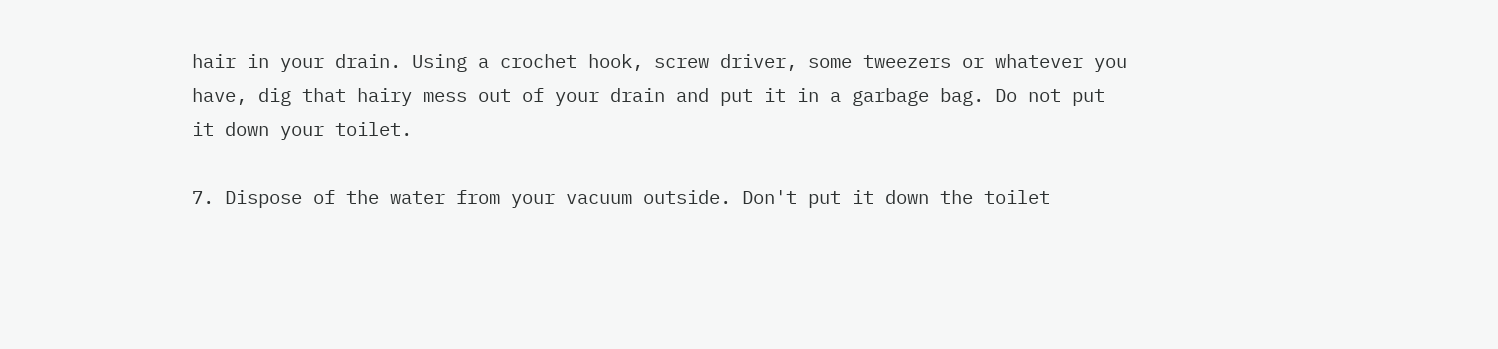hair in your drain. Using a crochet hook, screw driver, some tweezers or whatever you have, dig that hairy mess out of your drain and put it in a garbage bag. Do not put it down your toilet.

7. Dispose of the water from your vacuum outside. Don't put it down the toilet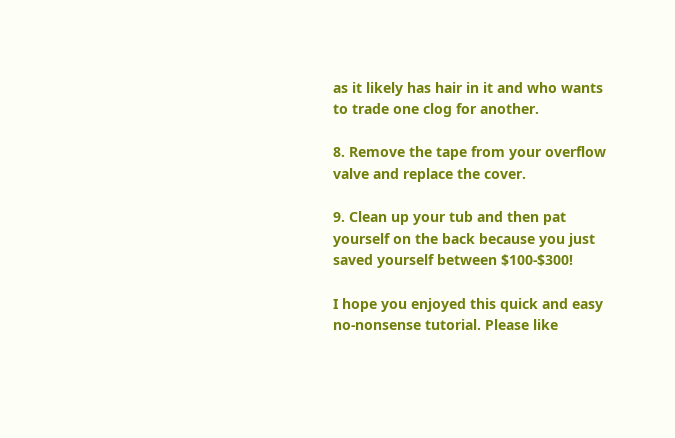as it likely has hair in it and who wants to trade one clog for another.

8. Remove the tape from your overflow valve and replace the cover.

9. Clean up your tub and then pat yourself on the back because you just saved yourself between $100-$300!

I hope you enjoyed this quick and easy no-nonsense tutorial. Please like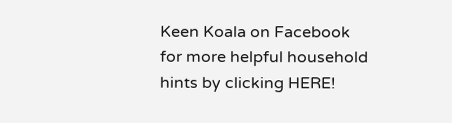Keen Koala on Facebook for more helpful household hints by clicking HERE!